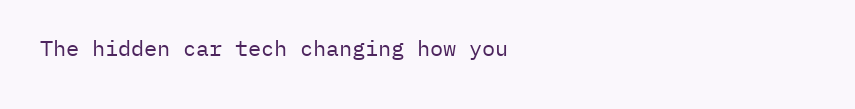The hidden car tech changing how you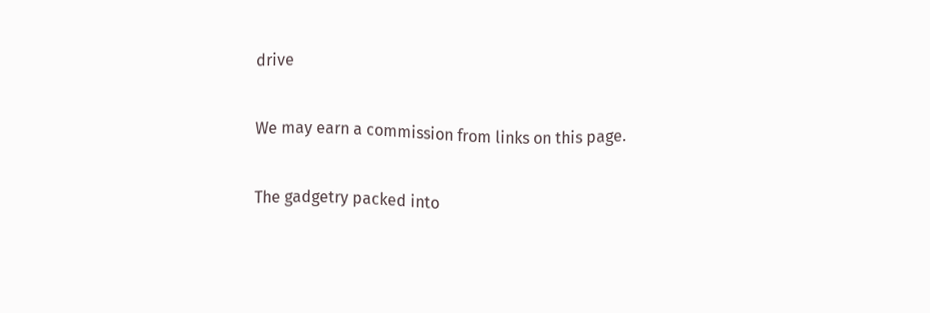drive

We may earn a commission from links on this page.

The gadgetry packed into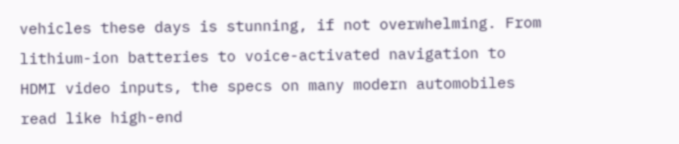vehicles these days is stunning, if not overwhelming. From lithium-ion batteries to voice-activated navigation to HDMI video inputs, the specs on many modern automobiles read like high-end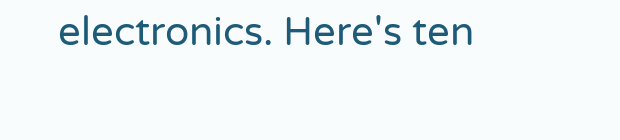electronics. Here's ten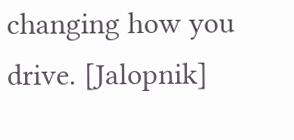changing how you drive. [Jalopnik]